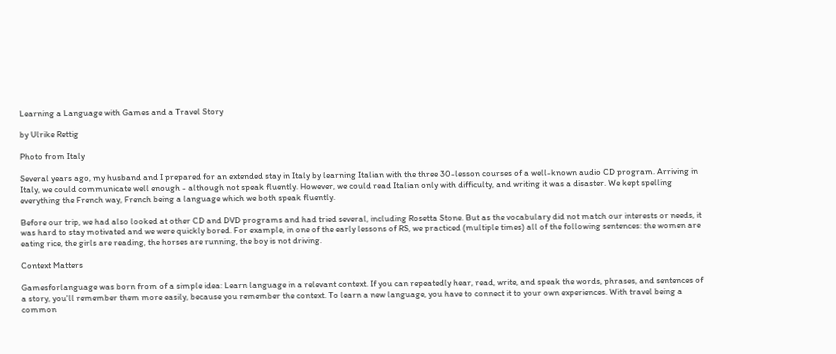Learning a Language with Games and a Travel Story

by Ulrike Rettig

Photo from Italy

Several years ago, my husband and I prepared for an extended stay in Italy by learning Italian with the three 30-lesson courses of a well-known audio CD program. Arriving in Italy, we could communicate well enough - although not speak fluently. However, we could read Italian only with difficulty, and writing it was a disaster. We kept spelling everything the French way, French being a language which we both speak fluently.

Before our trip, we had also looked at other CD and DVD programs and had tried several, including Rosetta Stone. But as the vocabulary did not match our interests or needs, it was hard to stay motivated and we were quickly bored. For example, in one of the early lessons of RS, we practiced (multiple times) all of the following sentences: the women are eating rice, the girls are reading, the horses are running, the boy is not driving.

Context Matters

Gamesforlanguage was born from of a simple idea: Learn language in a relevant context. If you can repeatedly hear, read, write, and speak the words, phrases, and sentences of a story, you'll remember them more easily, because you remember the context. To learn a new language, you have to connect it to your own experiences. With travel being a common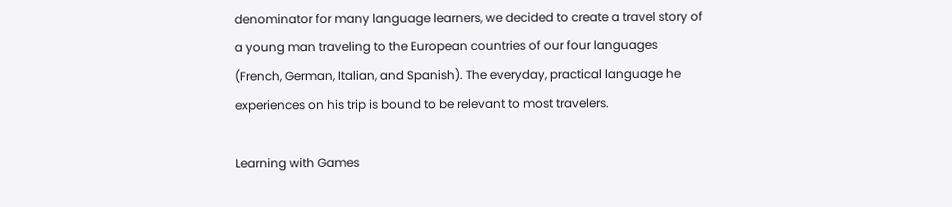denominator for many language learners, we decided to create a travel story of a young man traveling to the European countries of our four languages (French, German, Italian, and Spanish). The everyday, practical language he experiences on his trip is bound to be relevant to most travelers.

Learning with Games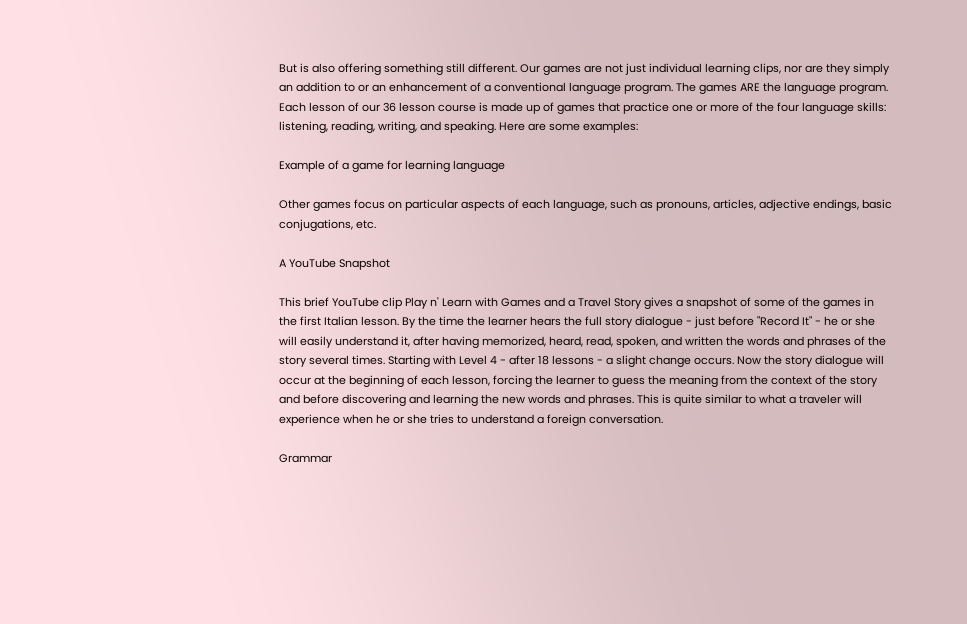But is also offering something still different. Our games are not just individual learning clips, nor are they simply an addition to or an enhancement of a conventional language program. The games ARE the language program. Each lesson of our 36 lesson course is made up of games that practice one or more of the four language skills: listening, reading, writing, and speaking. Here are some examples:

Example of a game for learning language

Other games focus on particular aspects of each language, such as pronouns, articles, adjective endings, basic conjugations, etc.

A YouTube Snapshot

This brief YouTube clip Play n' Learn with Games and a Travel Story gives a snapshot of some of the games in the first Italian lesson. By the time the learner hears the full story dialogue - just before "Record It" - he or she will easily understand it, after having memorized, heard, read, spoken, and written the words and phrases of the story several times. Starting with Level 4 - after 18 lessons - a slight change occurs. Now the story dialogue will occur at the beginning of each lesson, forcing the learner to guess the meaning from the context of the story and before discovering and learning the new words and phrases. This is quite similar to what a traveler will experience when he or she tries to understand a foreign conversation.

Grammar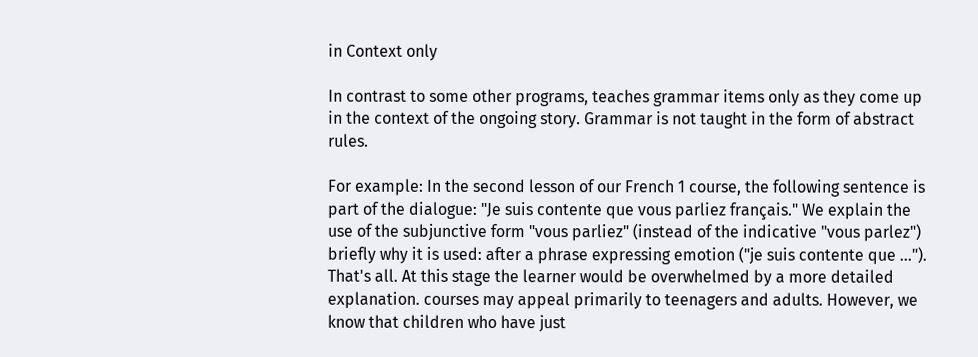in Context only

In contrast to some other programs, teaches grammar items only as they come up in the context of the ongoing story. Grammar is not taught in the form of abstract rules.

For example: In the second lesson of our French 1 course, the following sentence is part of the dialogue: "Je suis contente que vous parliez français." We explain the use of the subjunctive form "vous parliez" (instead of the indicative "vous parlez") briefly why it is used: after a phrase expressing emotion ("je suis contente que ..."). That's all. At this stage the learner would be overwhelmed by a more detailed explanation. courses may appeal primarily to teenagers and adults. However, we know that children who have just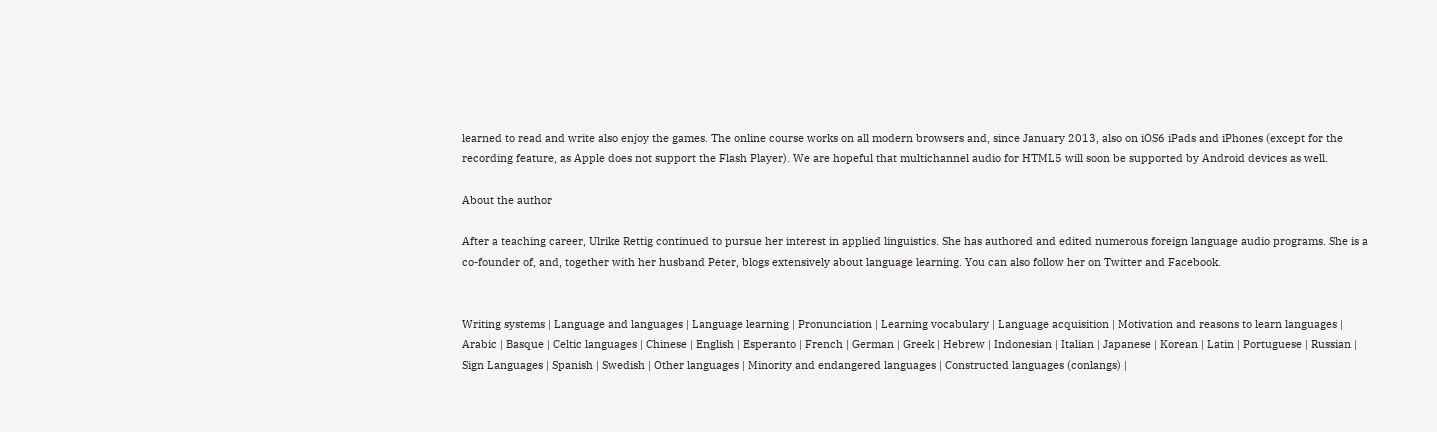learned to read and write also enjoy the games. The online course works on all modern browsers and, since January 2013, also on iOS6 iPads and iPhones (except for the recording feature, as Apple does not support the Flash Player). We are hopeful that multichannel audio for HTML5 will soon be supported by Android devices as well.

About the author

After a teaching career, Ulrike Rettig continued to pursue her interest in applied linguistics. She has authored and edited numerous foreign language audio programs. She is a co-founder of, and, together with her husband Peter, blogs extensively about language learning. You can also follow her on Twitter and Facebook.


Writing systems | Language and languages | Language learning | Pronunciation | Learning vocabulary | Language acquisition | Motivation and reasons to learn languages | Arabic | Basque | Celtic languages | Chinese | English | Esperanto | French | German | Greek | Hebrew | Indonesian | Italian | Japanese | Korean | Latin | Portuguese | Russian | Sign Languages | Spanish | Swedish | Other languages | Minority and endangered languages | Constructed languages (conlangs) |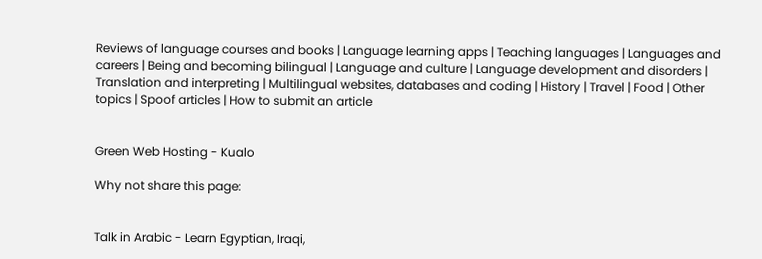Reviews of language courses and books | Language learning apps | Teaching languages | Languages and careers | Being and becoming bilingual | Language and culture | Language development and disorders | Translation and interpreting | Multilingual websites, databases and coding | History | Travel | Food | Other topics | Spoof articles | How to submit an article


Green Web Hosting - Kualo

Why not share this page:


Talk in Arabic - Learn Egyptian, Iraqi,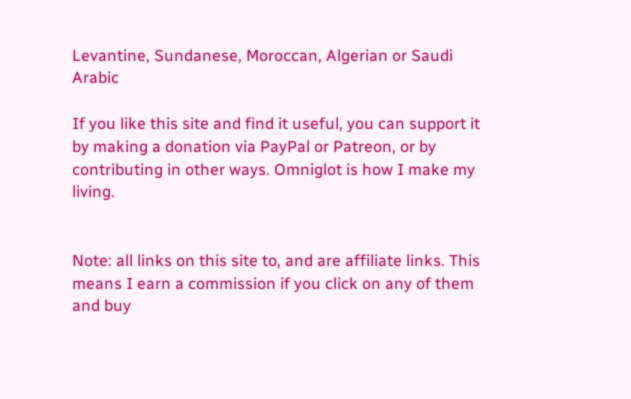Levantine, Sundanese, Moroccan, Algerian or Saudi Arabic

If you like this site and find it useful, you can support it by making a donation via PayPal or Patreon, or by contributing in other ways. Omniglot is how I make my living.


Note: all links on this site to, and are affiliate links. This means I earn a commission if you click on any of them and buy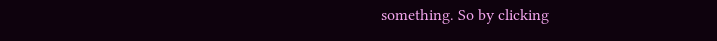something. So by clicking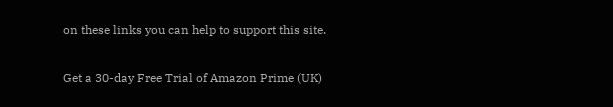on these links you can help to support this site.

Get a 30-day Free Trial of Amazon Prime (UK)